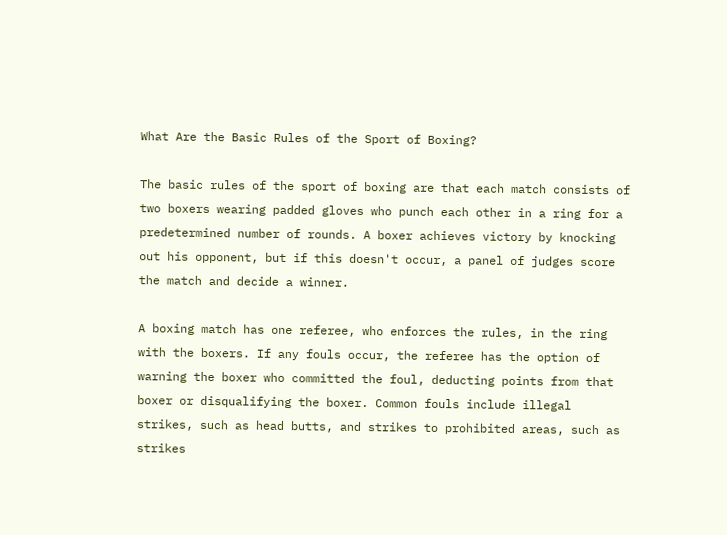What Are the Basic Rules of the Sport of Boxing?

The basic rules of the sport of boxing are that each match consists of two boxers wearing padded gloves who punch each other in a ring for a predetermined number of rounds. A boxer achieves victory by knocking out his opponent, but if this doesn't occur, a panel of judges score the match and decide a winner.

A boxing match has one referee, who enforces the rules, in the ring with the boxers. If any fouls occur, the referee has the option of warning the boxer who committed the foul, deducting points from that boxer or disqualifying the boxer. Common fouls include illegal strikes, such as head butts, and strikes to prohibited areas, such as strikes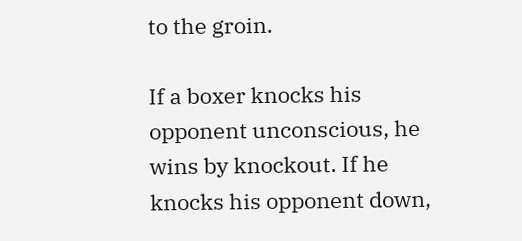to the groin.

If a boxer knocks his opponent unconscious, he wins by knockout. If he knocks his opponent down,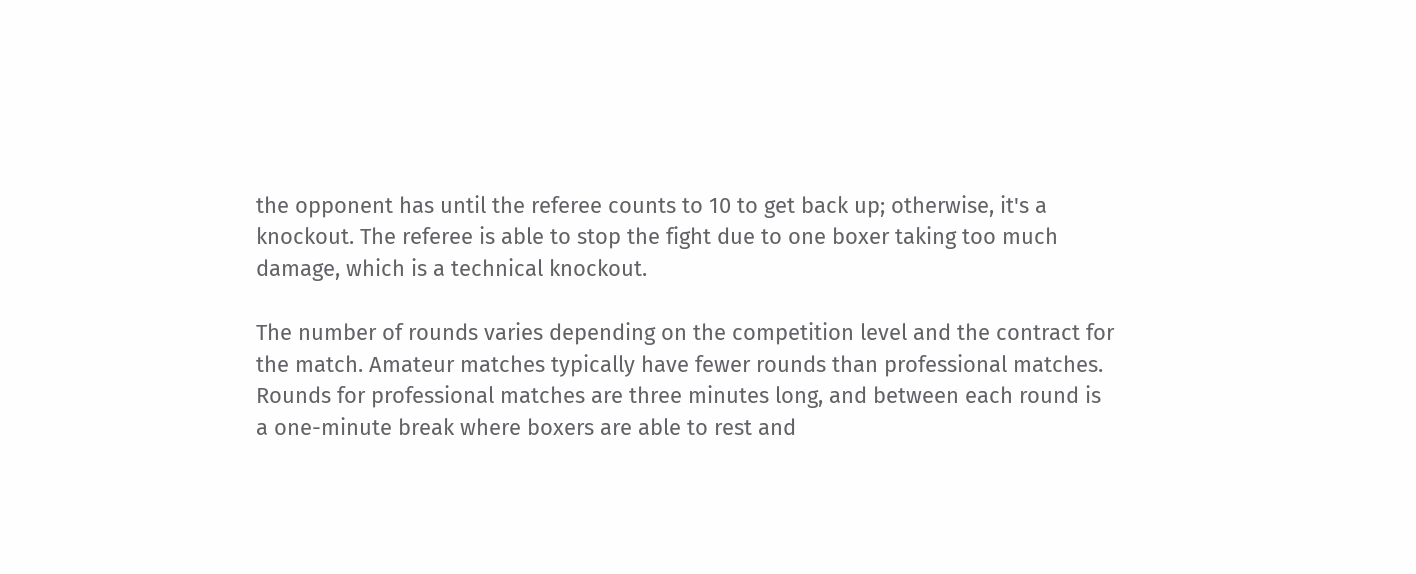the opponent has until the referee counts to 10 to get back up; otherwise, it's a knockout. The referee is able to stop the fight due to one boxer taking too much damage, which is a technical knockout.

The number of rounds varies depending on the competition level and the contract for the match. Amateur matches typically have fewer rounds than professional matches. Rounds for professional matches are three minutes long, and between each round is a one-minute break where boxers are able to rest and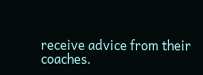receive advice from their coaches.